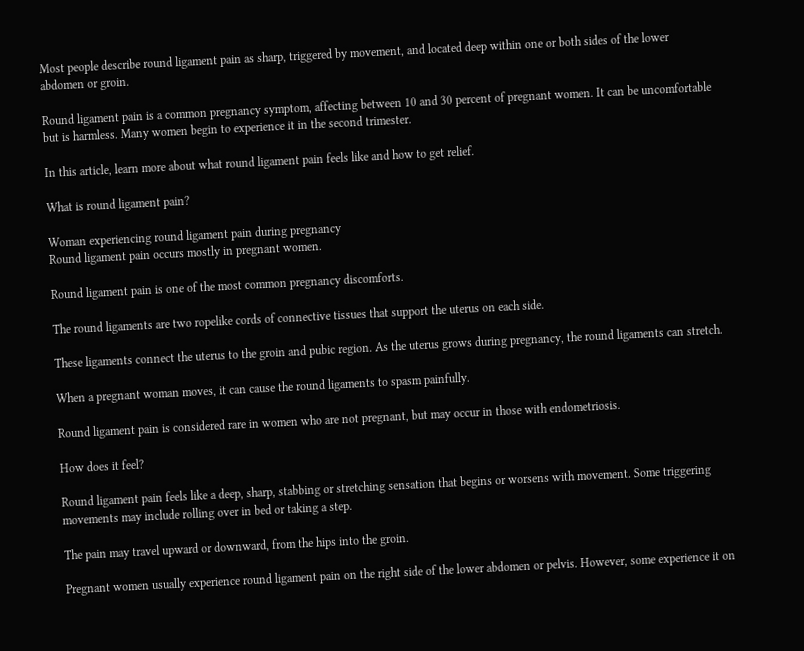Most people describe round ligament pain as sharp, triggered by movement, and located deep within one or both sides of the lower abdomen or groin.

Round ligament pain is a common pregnancy symptom, affecting between 10 and 30 percent of pregnant women. It can be uncomfortable but is harmless. Many women begin to experience it in the second trimester.

In this article, learn more about what round ligament pain feels like and how to get relief.

What is round ligament pain?

Woman experiencing round ligament pain during pregnancy
Round ligament pain occurs mostly in pregnant women.

Round ligament pain is one of the most common pregnancy discomforts.

The round ligaments are two ropelike cords of connective tissues that support the uterus on each side.

These ligaments connect the uterus to the groin and pubic region. As the uterus grows during pregnancy, the round ligaments can stretch.

When a pregnant woman moves, it can cause the round ligaments to spasm painfully.

Round ligament pain is considered rare in women who are not pregnant, but may occur in those with endometriosis.

How does it feel?

Round ligament pain feels like a deep, sharp, stabbing or stretching sensation that begins or worsens with movement. Some triggering movements may include rolling over in bed or taking a step.

The pain may travel upward or downward, from the hips into the groin.

Pregnant women usually experience round ligament pain on the right side of the lower abdomen or pelvis. However, some experience it on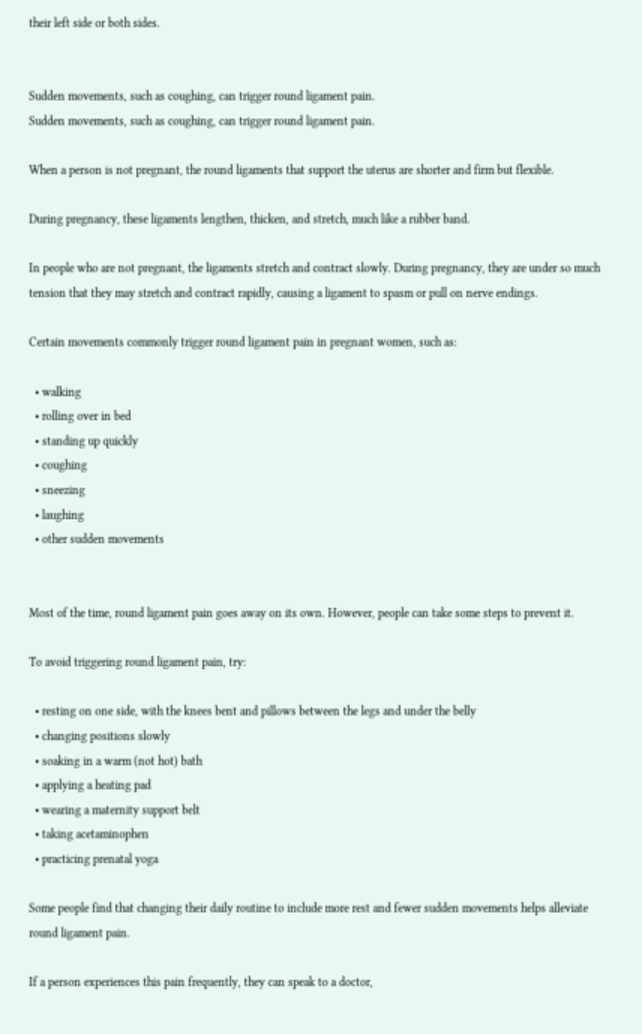their left side or both sides.


Sudden movements, such as coughing, can trigger round ligament pain.
Sudden movements, such as coughing, can trigger round ligament pain.

When a person is not pregnant, the round ligaments that support the uterus are shorter and firm but flexible.

During pregnancy, these ligaments lengthen, thicken, and stretch, much like a rubber band.

In people who are not pregnant, the ligaments stretch and contract slowly. During pregnancy, they are under so much tension that they may stretch and contract rapidly, causing a ligament to spasm or pull on nerve endings.

Certain movements commonly trigger round ligament pain in pregnant women, such as:

  • walking
  • rolling over in bed
  • standing up quickly
  • coughing
  • sneezing
  • laughing
  • other sudden movements


Most of the time, round ligament pain goes away on its own. However, people can take some steps to prevent it.

To avoid triggering round ligament pain, try:

  • resting on one side, with the knees bent and pillows between the legs and under the belly
  • changing positions slowly
  • soaking in a warm (not hot) bath
  • applying a heating pad
  • wearing a maternity support belt
  • taking acetaminophen
  • practicing prenatal yoga

Some people find that changing their daily routine to include more rest and fewer sudden movements helps alleviate round ligament pain.

If a person experiences this pain frequently, they can speak to a doctor,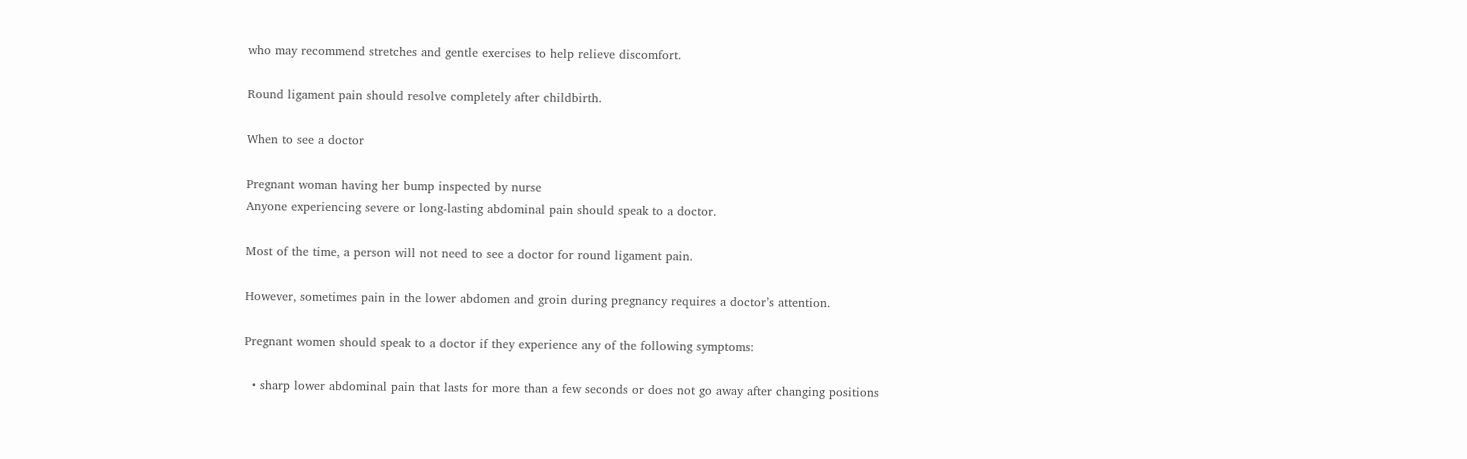who may recommend stretches and gentle exercises to help relieve discomfort.

Round ligament pain should resolve completely after childbirth.

When to see a doctor

Pregnant woman having her bump inspected by nurse
Anyone experiencing severe or long-lasting abdominal pain should speak to a doctor.

Most of the time, a person will not need to see a doctor for round ligament pain.

However, sometimes pain in the lower abdomen and groin during pregnancy requires a doctor’s attention.

Pregnant women should speak to a doctor if they experience any of the following symptoms:

  • sharp lower abdominal pain that lasts for more than a few seconds or does not go away after changing positions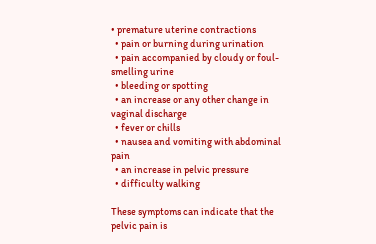• premature uterine contractions
  • pain or burning during urination
  • pain accompanied by cloudy or foul-smelling urine
  • bleeding or spotting
  • an increase or any other change in vaginal discharge
  • fever or chills
  • nausea and vomiting with abdominal pain
  • an increase in pelvic pressure
  • difficulty walking

These symptoms can indicate that the pelvic pain is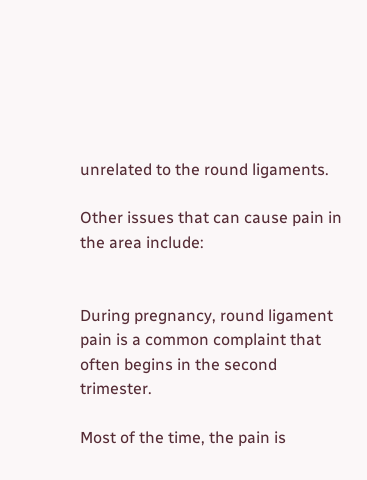unrelated to the round ligaments.

Other issues that can cause pain in the area include:


During pregnancy, round ligament pain is a common complaint that often begins in the second trimester.

Most of the time, the pain is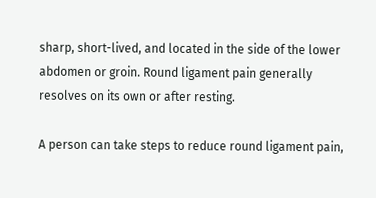sharp, short-lived, and located in the side of the lower abdomen or groin. Round ligament pain generally resolves on its own or after resting.

A person can take steps to reduce round ligament pain,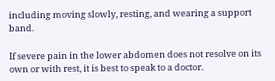including moving slowly, resting, and wearing a support band.

If severe pain in the lower abdomen does not resolve on its own or with rest, it is best to speak to a doctor.